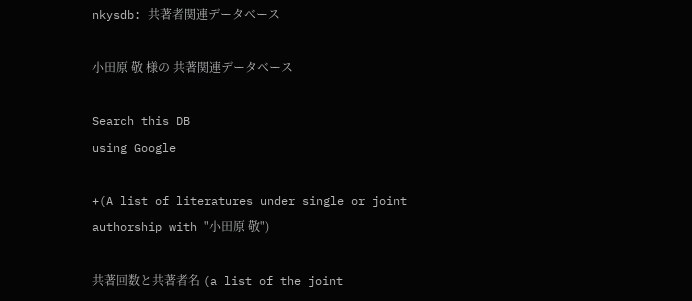nkysdb: 共著者関連データベース

小田原 敬 様の 共著関連データベース

Search this DB
using Google

+(A list of literatures under single or joint authorship with "小田原 敬")

共著回数と共著者名 (a list of the joint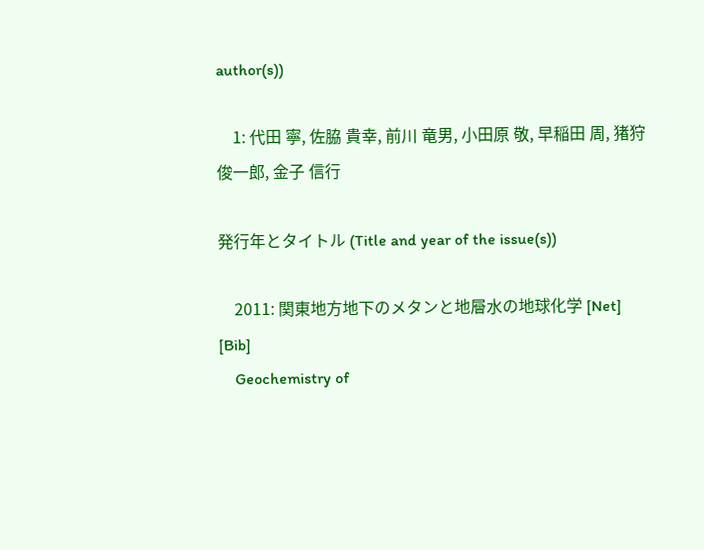author(s))

    1: 代田 寧, 佐脇 貴幸, 前川 竜男, 小田原 敬, 早稲田 周, 猪狩 俊一郎, 金子 信行

発行年とタイトル (Title and year of the issue(s))

    2011: 関東地方地下のメタンと地層水の地球化学 [Net] [Bib]
    Geochemistry of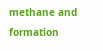methane and formation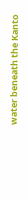water beneath the Kanto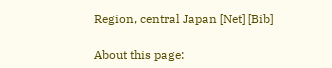Region, central Japan [Net] [Bib]

About this page: